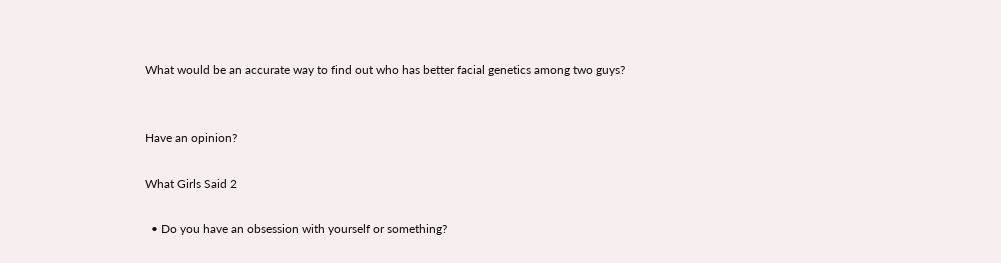What would be an accurate way to find out who has better facial genetics among two guys?


Have an opinion?

What Girls Said 2

  • Do you have an obsession with yourself or something?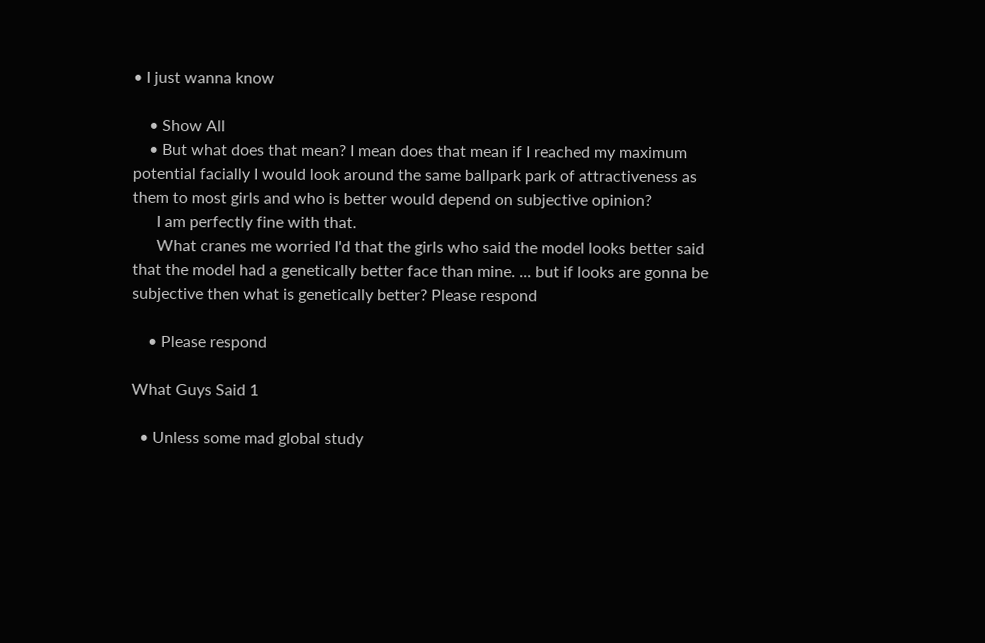• I just wanna know

    • Show All
    • But what does that mean? I mean does that mean if I reached my maximum potential facially I would look around the same ballpark park of attractiveness as them to most girls and who is better would depend on subjective opinion?
      I am perfectly fine with that.
      What cranes me worried I'd that the girls who said the model looks better said that the model had a genetically better face than mine. ... but if looks are gonna be subjective then what is genetically better? Please respond

    • Please respond

What Guys Said 1

  • Unless some mad global study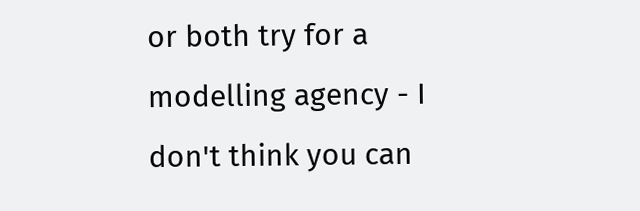or both try for a modelling agency - I don't think you can